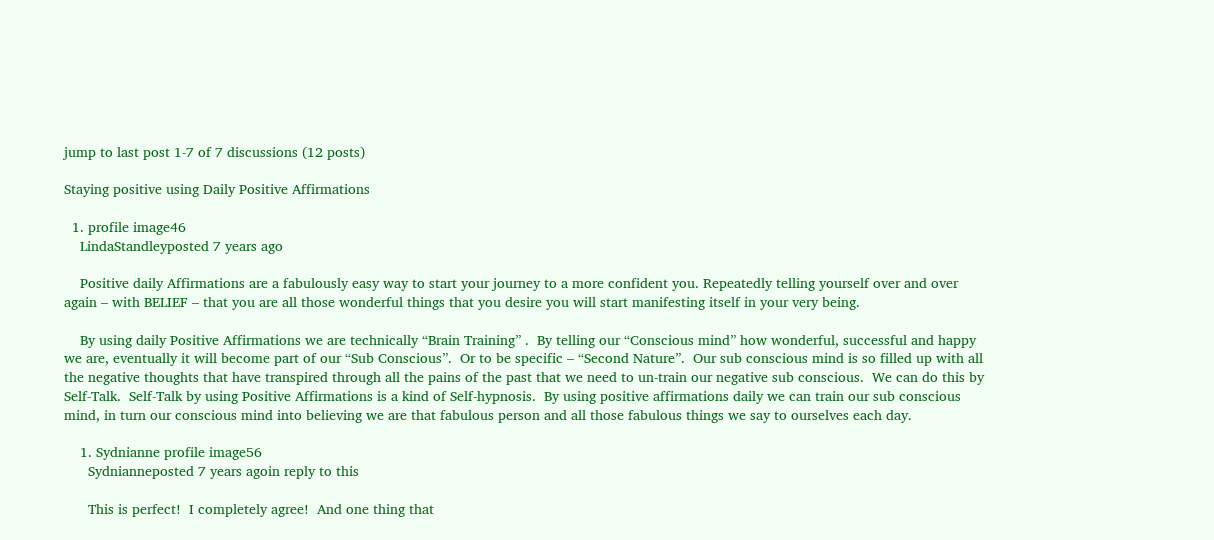jump to last post 1-7 of 7 discussions (12 posts)

Staying positive using Daily Positive Affirmations

  1. profile image46
    LindaStandleyposted 7 years ago

    Positive daily Affirmations are a fabulously easy way to start your journey to a more confident you. Repeatedly telling yourself over and over again – with BELIEF – that you are all those wonderful things that you desire you will start manifesting itself in your very being.

    By using daily Positive Affirmations we are technically “Brain Training” .  By telling our “Conscious mind” how wonderful, successful and happy we are, eventually it will become part of our “Sub Conscious”.  Or to be specific – “Second Nature”.  Our sub conscious mind is so filled up with all the negative thoughts that have transpired through all the pains of the past that we need to un-train our negative sub conscious.  We can do this by Self-Talk.  Self-Talk by using Positive Affirmations is a kind of Self-hypnosis.  By using positive affirmations daily we can train our sub conscious mind, in turn our conscious mind into believing we are that fabulous person and all those fabulous things we say to ourselves each day.

    1. Sydnianne profile image56
      Sydnianneposted 7 years agoin reply to this

      This is perfect!  I completely agree!  And one thing that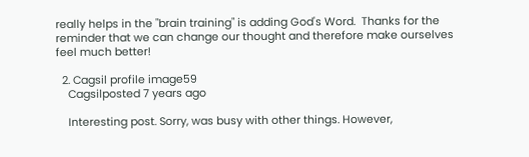really helps in the "brain training" is adding God's Word.  Thanks for the reminder that we can change our thought and therefore make ourselves feel much better!

  2. Cagsil profile image59
    Cagsilposted 7 years ago

    Interesting post. Sorry, was busy with other things. However,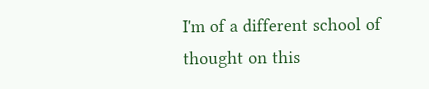I'm of a different school of thought on this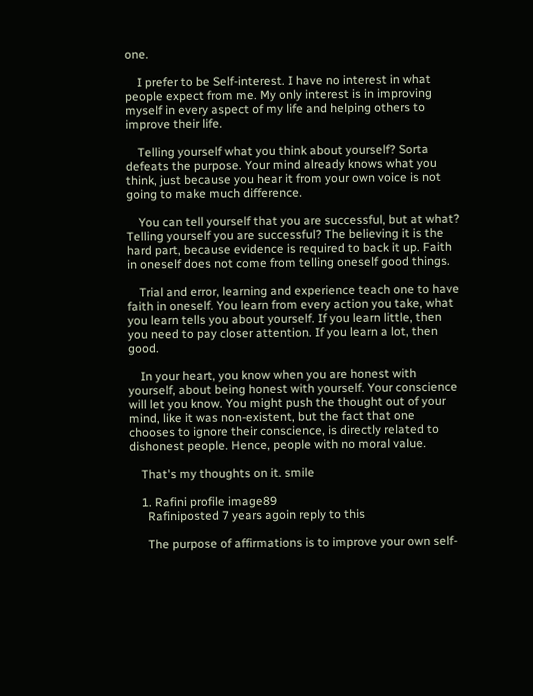one.

    I prefer to be Self-interest. I have no interest in what people expect from me. My only interest is in improving myself in every aspect of my life and helping others to improve their life.

    Telling yourself what you think about yourself? Sorta defeats the purpose. Your mind already knows what you think, just because you hear it from your own voice is not going to make much difference.

    You can tell yourself that you are successful, but at what? Telling yourself you are successful? The believing it is the hard part, because evidence is required to back it up. Faith in oneself does not come from telling oneself good things.

    Trial and error, learning and experience teach one to have faith in oneself. You learn from every action you take, what you learn tells you about yourself. If you learn little, then you need to pay closer attention. If you learn a lot, then good.

    In your heart, you know when you are honest with yourself, about being honest with yourself. Your conscience will let you know. You might push the thought out of your mind, like it was non-existent, but the fact that one chooses to ignore their conscience, is directly related to dishonest people. Hence, people with no moral value.

    That's my thoughts on it. smile

    1. Rafini profile image89
      Rafiniposted 7 years agoin reply to this

      The purpose of affirmations is to improve your own self-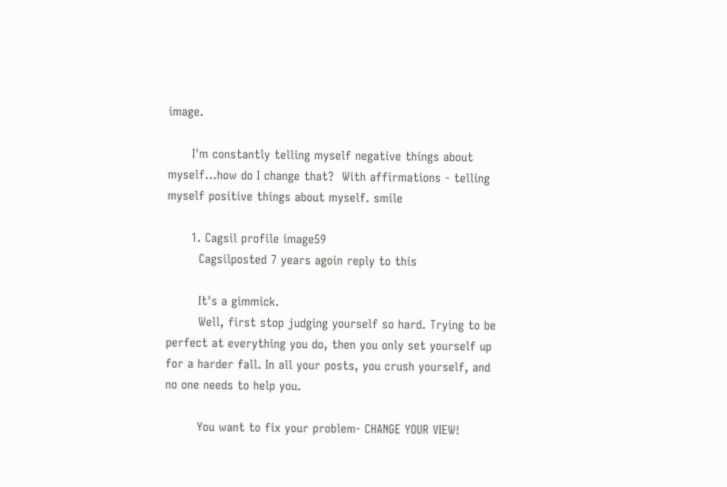image.

      I'm constantly telling myself negative things about myself...how do I change that?  With affirmations - telling myself positive things about myself. smile

      1. Cagsil profile image59
        Cagsilposted 7 years agoin reply to this

        It's a gimmick.
        Well, first stop judging yourself so hard. Trying to be perfect at everything you do, then you only set yourself up for a harder fall. In all your posts, you crush yourself, and no one needs to help you.

        You want to fix your problem- CHANGE YOUR VIEW!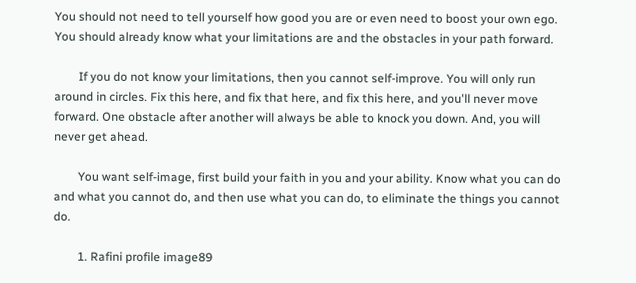You should not need to tell yourself how good you are or even need to boost your own ego. You should already know what your limitations are and the obstacles in your path forward.

        If you do not know your limitations, then you cannot self-improve. You will only run around in circles. Fix this here, and fix that here, and fix this here, and you'll never move forward. One obstacle after another will always be able to knock you down. And, you will never get ahead.

        You want self-image, first build your faith in you and your ability. Know what you can do and what you cannot do, and then use what you can do, to eliminate the things you cannot do.

        1. Rafini profile image89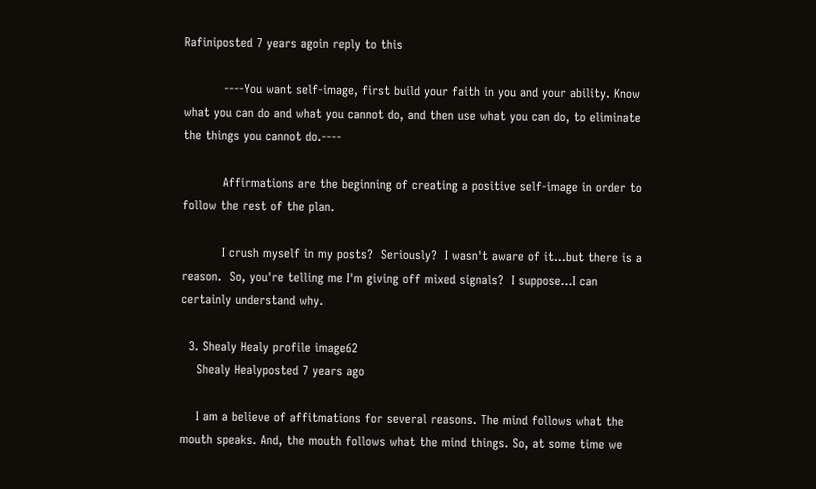Rafiniposted 7 years agoin reply to this

          ----You want self-image, first build your faith in you and your ability. Know what you can do and what you cannot do, and then use what you can do, to eliminate the things you cannot do.----

          Affirmations are the beginning of creating a positive self-image in order to follow the rest of the plan.

          I crush myself in my posts?  Seriously?  I wasn't aware of it...but there is a reason.  So, you're telling me I'm giving off mixed signals?  I suppose...I can certainly understand why.

  3. Shealy Healy profile image62
    Shealy Healyposted 7 years ago

    I am a believe of affitmations for several reasons. The mind follows what the mouth speaks. And, the mouth follows what the mind things. So, at some time we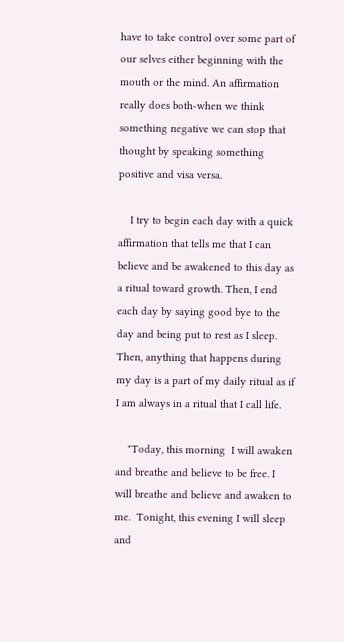have to take control over some part of our selves either beginning with the mouth or the mind. An affirmation really does both-when we think something negative we can stop that thought by speaking something positive and visa versa.

    I try to begin each day with a quick affirmation that tells me that I can believe and be awakened to this day as a ritual toward growth. Then, I end each day by saying good bye to the day and being put to rest as I sleep. Then, anything that happens during my day is a part of my daily ritual as if I am always in a ritual that I call life.

    "Today, this morning  I will awaken and breathe and believe to be free. I will breathe and believe and awaken to me.  Tonight, this evening I will sleep and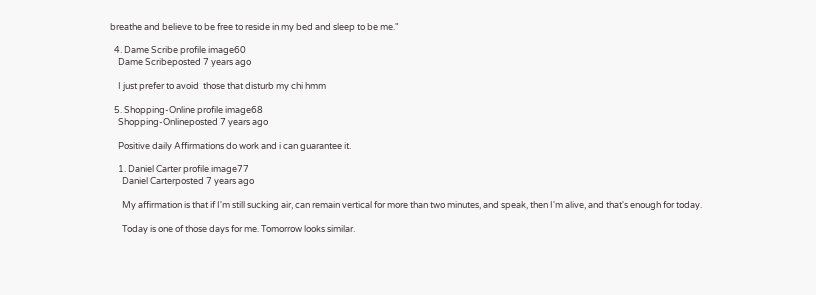breathe and believe to be free to reside in my bed and sleep to be me."

  4. Dame Scribe profile image60
    Dame Scribeposted 7 years ago

    I just prefer to avoid  those that disturb my chi hmm

  5. Shopping-Online profile image68
    Shopping-Onlineposted 7 years ago

    Positive daily Affirmations do work and i can guarantee it.

    1. Daniel Carter profile image77
      Daniel Carterposted 7 years ago

      My affirmation is that if I'm still sucking air, can remain vertical for more than two minutes, and speak, then I'm alive, and that's enough for today.

      Today is one of those days for me. Tomorrow looks similar.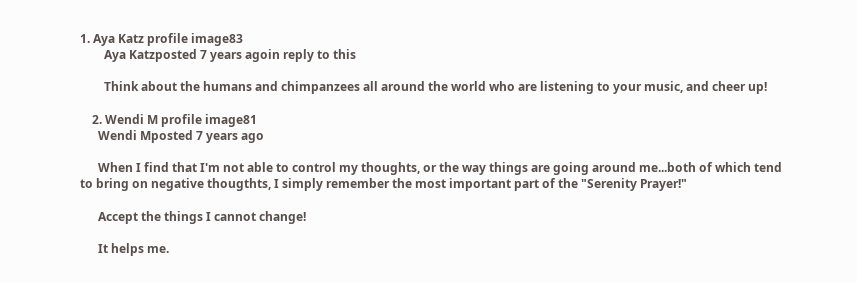1. Aya Katz profile image83
        Aya Katzposted 7 years agoin reply to this

        Think about the humans and chimpanzees all around the world who are listening to your music, and cheer up!

    2. Wendi M profile image81
      Wendi Mposted 7 years ago

      When I find that I'm not able to control my thoughts, or the way things are going around me...both of which tend to bring on negative thougthts, I simply remember the most important part of the "Serenity Prayer!"

      Accept the things I cannot change!

      It helps me.